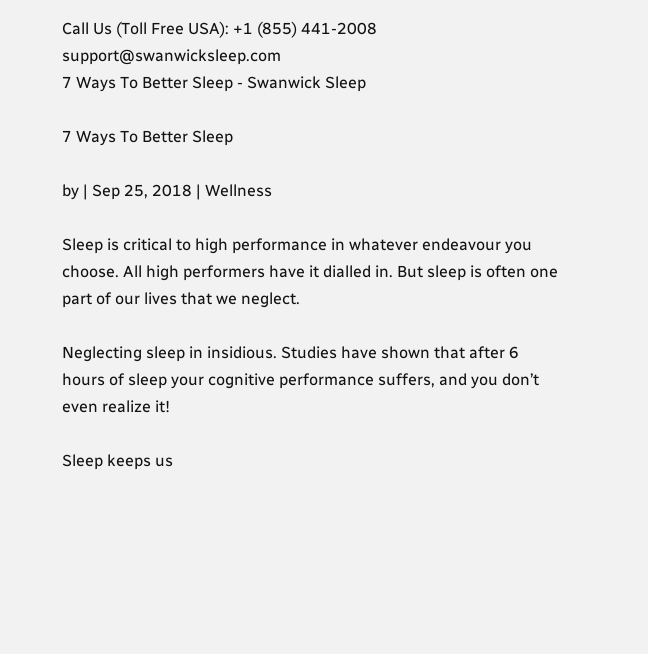Call Us (Toll Free USA): +1 (855) 441-2008 support@swanwicksleep.com
7 Ways To Better Sleep - Swanwick Sleep

7 Ways To Better Sleep

by | Sep 25, 2018 | Wellness

Sleep is critical to high performance in whatever endeavour you choose. All high performers have it dialled in. But sleep is often one part of our lives that we neglect.

Neglecting sleep in insidious. Studies have shown that after 6 hours of sleep your cognitive performance suffers, and you don’t even realize it!

Sleep keeps us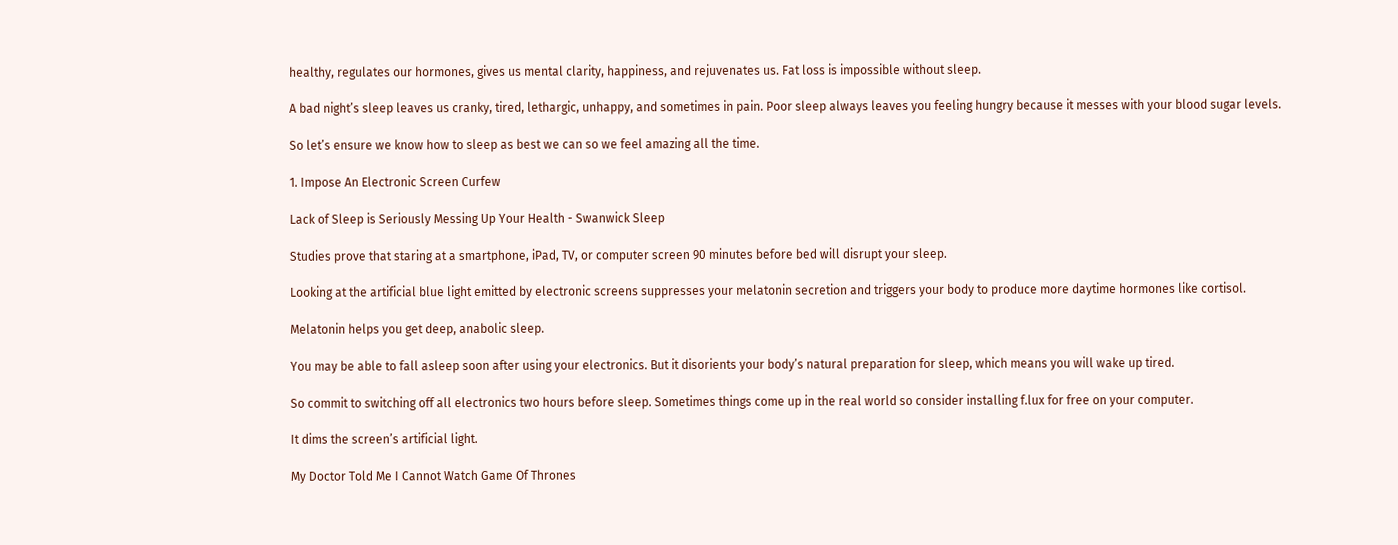healthy, regulates our hormones, gives us mental clarity, happiness, and rejuvenates us. Fat loss is impossible without sleep.

A bad night’s sleep leaves us cranky, tired, lethargic, unhappy, and sometimes in pain. Poor sleep always leaves you feeling hungry because it messes with your blood sugar levels.

So let’s ensure we know how to sleep as best we can so we feel amazing all the time.

1. Impose An Electronic Screen Curfew

Lack of Sleep is Seriously Messing Up Your Health - Swanwick Sleep

Studies prove that staring at a smartphone, iPad, TV, or computer screen 90 minutes before bed will disrupt your sleep.

Looking at the artificial blue light emitted by electronic screens suppresses your melatonin secretion and triggers your body to produce more daytime hormones like cortisol.

Melatonin helps you get deep, anabolic sleep.

You may be able to fall asleep soon after using your electronics. But it disorients your body’s natural preparation for sleep, which means you will wake up tired.

So commit to switching off all electronics two hours before sleep. Sometimes things come up in the real world so consider installing f.lux for free on your computer.

It dims the screen’s artificial light.

My Doctor Told Me I Cannot Watch Game Of Thrones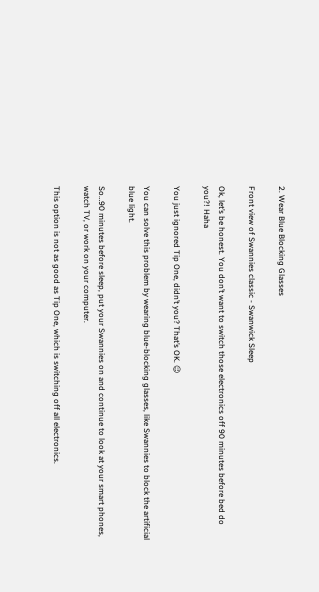2. Wear Blue Blocking Glasses

Front view of Swannies classic - Swanwick Sleep

Ok, let’s be honest. You don’t want to switch those electronics off 90 minutes before bed do you?! Haha

You just ignored Tip One, didn’t you? That’s OK. 😉

You can solve this problem by wearing blue-blocking glasses, like Swannies to block the artificial blue light.

So…90 minutes before sleep, put your Swannies on and continue to look at your smart phones, watch TV, or work on your computer.

This option is not as good as Tip One, which is switching off all electronics.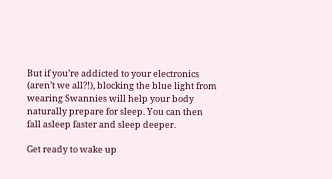But if you’re addicted to your electronics (aren’t we all?!), blocking the blue light from wearing Swannies will help your body naturally prepare for sleep. You can then fall asleep faster and sleep deeper.

Get ready to wake up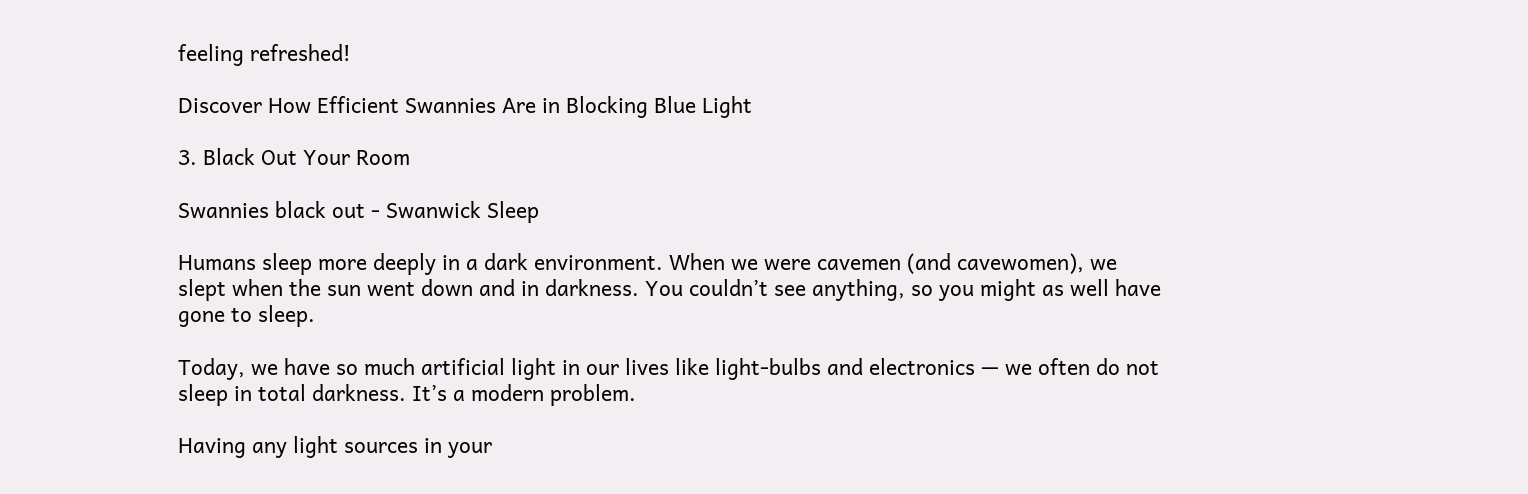feeling refreshed!

Discover How Efficient Swannies Are in Blocking Blue Light

3. Black Out Your Room

Swannies black out - Swanwick Sleep

Humans sleep more deeply in a dark environment. When we were cavemen (and cavewomen), we slept when the sun went down and in darkness. You couldn’t see anything, so you might as well have gone to sleep.

Today, we have so much artificial light in our lives like light-bulbs and electronics — we often do not sleep in total darkness. It’s a modern problem.

Having any light sources in your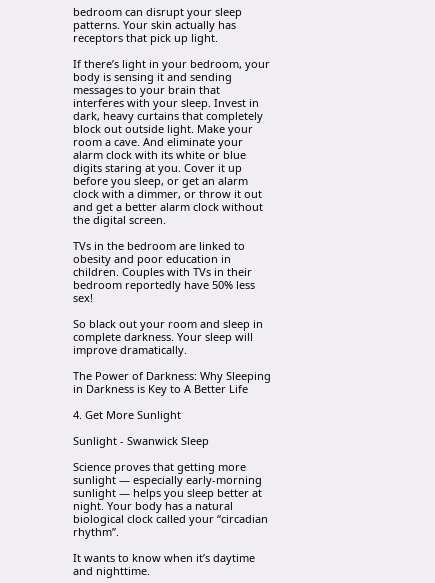bedroom can disrupt your sleep patterns. Your skin actually has receptors that pick up light.

If there’s light in your bedroom, your body is sensing it and sending messages to your brain that interferes with your sleep. Invest in dark, heavy curtains that completely block out outside light. Make your room a cave. And eliminate your alarm clock with its white or blue digits staring at you. Cover it up before you sleep, or get an alarm clock with a dimmer, or throw it out and get a better alarm clock without the digital screen.

TVs in the bedroom are linked to obesity and poor education in children. Couples with TVs in their bedroom reportedly have 50% less sex!

So black out your room and sleep in complete darkness. Your sleep will improve dramatically.

The Power of Darkness: Why Sleeping in Darkness is Key to A Better Life

4. Get More Sunlight

Sunlight - Swanwick Sleep

Science proves that getting more sunlight — especially early-morning sunlight — helps you sleep better at night. Your body has a natural biological clock called your “circadian rhythm”.

It wants to know when it’s daytime and nighttime.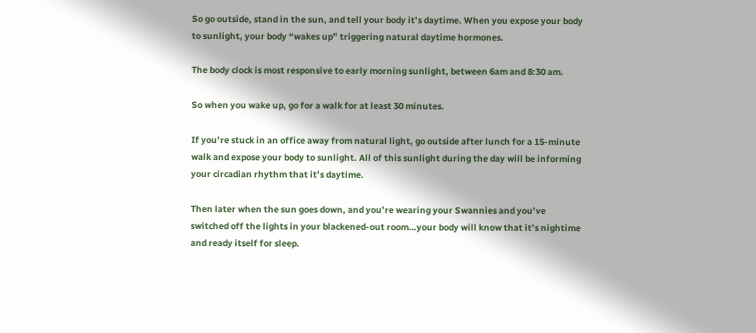So go outside, stand in the sun, and tell your body it’s daytime. When you expose your body to sunlight, your body “wakes up” triggering natural daytime hormones.

The body clock is most responsive to early morning sunlight, between 6am and 8:30 am.

So when you wake up, go for a walk for at least 30 minutes.

If you’re stuck in an office away from natural light, go outside after lunch for a 15-minute walk and expose your body to sunlight. All of this sunlight during the day will be informing your circadian rhythm that it’s daytime.

Then later when the sun goes down, and you’re wearing your Swannies and you’ve switched off the lights in your blackened-out room…your body will know that it’s nightime and ready itself for sleep.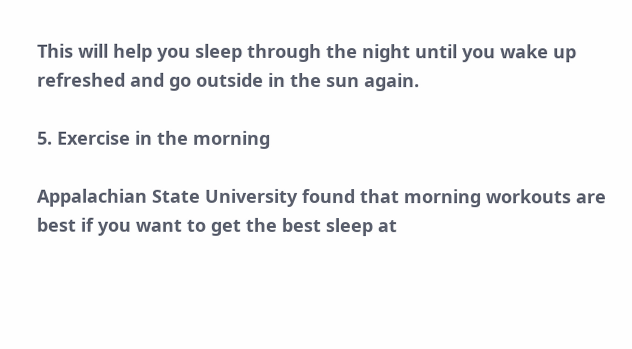This will help you sleep through the night until you wake up refreshed and go outside in the sun again.

5. Exercise in the morning

Appalachian State University found that morning workouts are best if you want to get the best sleep at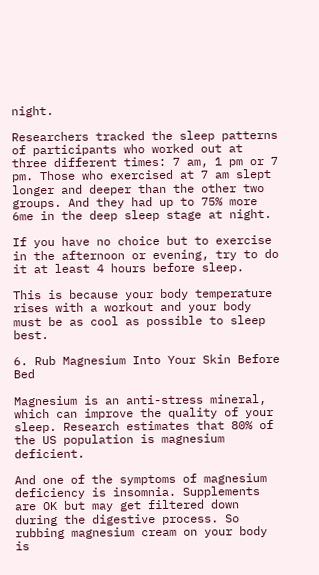night.

Researchers tracked the sleep patterns of participants who worked out at three different times: 7 am, 1 pm or 7 pm. Those who exercised at 7 am slept longer and deeper than the other two groups. And they had up to 75% more 6me in the deep sleep stage at night.

If you have no choice but to exercise in the afternoon or evening, try to do it at least 4 hours before sleep.

This is because your body temperature rises with a workout and your body must be as cool as possible to sleep best.

6. Rub Magnesium Into Your Skin Before Bed

Magnesium is an anti-stress mineral, which can improve the quality of your sleep. Research estimates that 80% of the US population is magnesium deficient.

And one of the symptoms of magnesium deficiency is insomnia. Supplements are OK but may get filtered down during the digestive process. So rubbing magnesium cream on your body is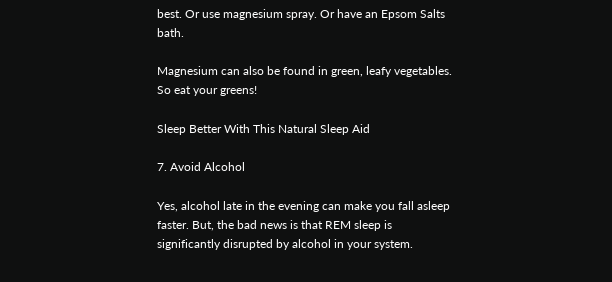best. Or use magnesium spray. Or have an Epsom Salts bath.

Magnesium can also be found in green, leafy vegetables. So eat your greens!

Sleep Better With This Natural Sleep Aid

7. Avoid Alcohol

Yes, alcohol late in the evening can make you fall asleep faster. But, the bad news is that REM sleep is significantly disrupted by alcohol in your system.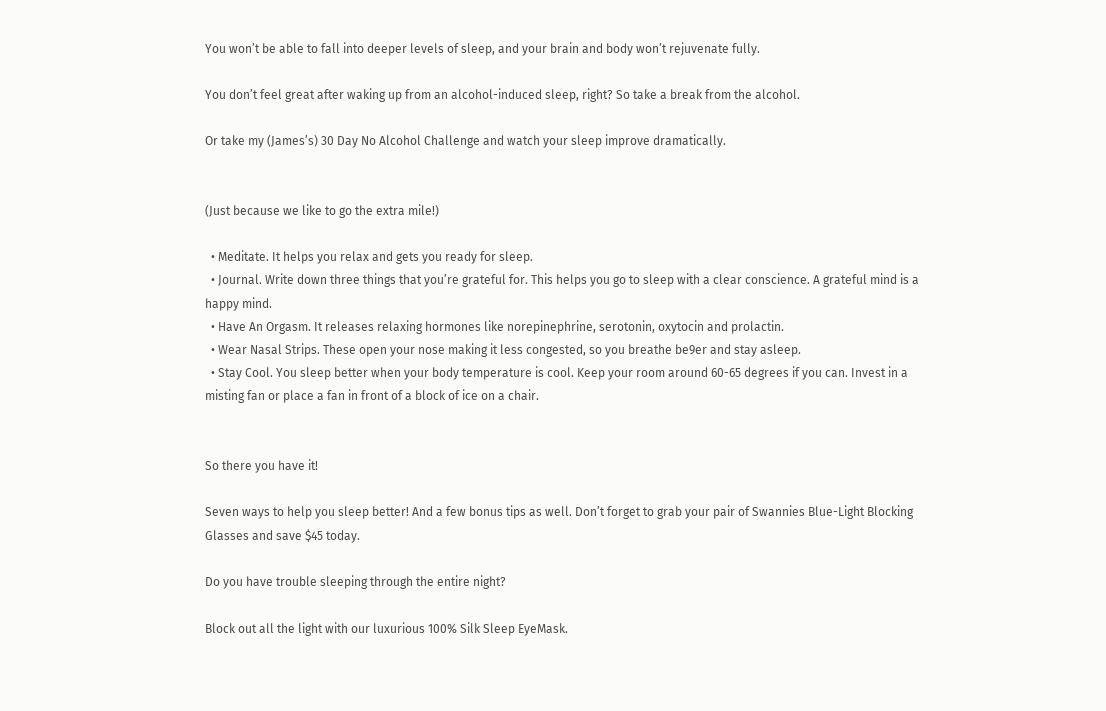You won’t be able to fall into deeper levels of sleep, and your brain and body won’t rejuvenate fully.

You don’t feel great after waking up from an alcohol-induced sleep, right? So take a break from the alcohol.

Or take my (James’s) 30 Day No Alcohol Challenge and watch your sleep improve dramatically.


(Just because we like to go the extra mile!)

  • Meditate. It helps you relax and gets you ready for sleep.
  • Journal. Write down three things that you’re grateful for. This helps you go to sleep with a clear conscience. A grateful mind is a happy mind.
  • Have An Orgasm. It releases relaxing hormones like norepinephrine, serotonin, oxytocin and prolactin.
  • Wear Nasal Strips. These open your nose making it less congested, so you breathe be9er and stay asleep.
  • Stay Cool. You sleep better when your body temperature is cool. Keep your room around 60-65 degrees if you can. Invest in a misting fan or place a fan in front of a block of ice on a chair.


So there you have it!

Seven ways to help you sleep better! And a few bonus tips as well. Don’t forget to grab your pair of Swannies Blue-Light Blocking Glasses and save $45 today.

Do you have trouble sleeping through the entire night?

Block out all the light with our luxurious 100% Silk Sleep EyeMask.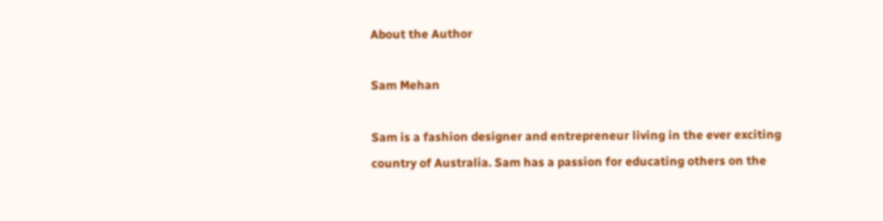About the Author

Sam Mehan

Sam is a fashion designer and entrepreneur living in the ever exciting country of Australia. Sam has a passion for educating others on the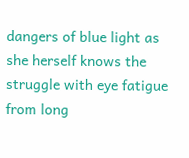dangers of blue light as she herself knows the struggle with eye fatigue from long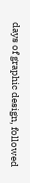days of graphic design, followed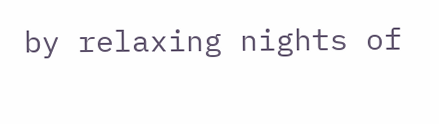by relaxing nights of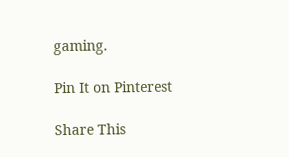gaming.

Pin It on Pinterest

Share This